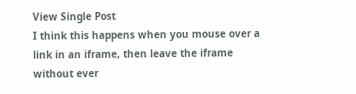View Single Post
I think this happens when you mouse over a link in an iframe, then leave the iframe without ever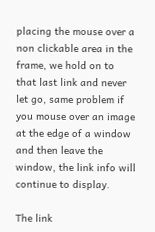placing the mouse over a non clickable area in the frame, we hold on to that last link and never let go, same problem if you mouse over an image at the edge of a window and then leave the window, the link info will continue to display.

The link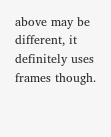above may be different, it definitely uses frames though.